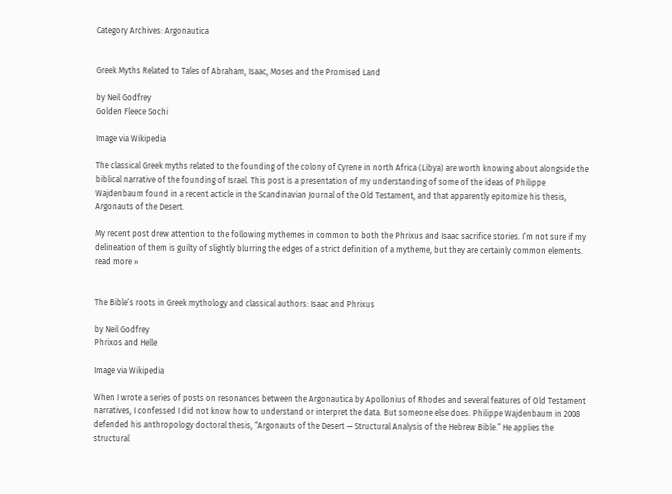Category Archives: Argonautica


Greek Myths Related to Tales of Abraham, Isaac, Moses and the Promised Land

by Neil Godfrey
Golden Fleece Sochi

Image via Wikipedia

The classical Greek myths related to the founding of the colony of Cyrene in north Africa (Libya) are worth knowing about alongside the biblical narrative of the founding of Israel. This post is a presentation of my understanding of some of the ideas of Philippe Wajdenbaum found in a recent acticle in the Scandinavian Journal of the Old Testament, and that apparently epitomize his thesis, Argonauts of the Desert.

My recent post drew attention to the following mythemes in common to both the Phrixus and Isaac sacrifice stories. I’m not sure if my delineation of them is guilty of slightly blurring the edges of a strict definition of a mytheme, but they are certainly common elements. read more »


The Bible’s roots in Greek mythology and classical authors: Isaac and Phrixus

by Neil Godfrey
Phrixos and Helle

Image via Wikipedia

When I wrote a series of posts on resonances between the Argonautica by Apollonius of Rhodes and several features of Old Testament narratives, I confessed I did not know how to understand or interpret the data. But someone else does. Philippe Wajdenbaum in 2008 defended his anthropology doctoral thesis, “Argonauts of the Desert — Structural Analysis of the Hebrew Bible.” He applies the structural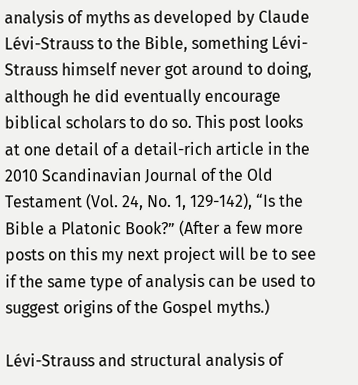analysis of myths as developed by Claude Lévi-Strauss to the Bible, something Lévi-Strauss himself never got around to doing, although he did eventually encourage biblical scholars to do so. This post looks at one detail of a detail-rich article in the 2010 Scandinavian Journal of the Old Testament (Vol. 24, No. 1, 129-142), “Is the Bible a Platonic Book?” (After a few more posts on this my next project will be to see if the same type of analysis can be used to suggest origins of the Gospel myths.)

Lévi-Strauss and structural analysis of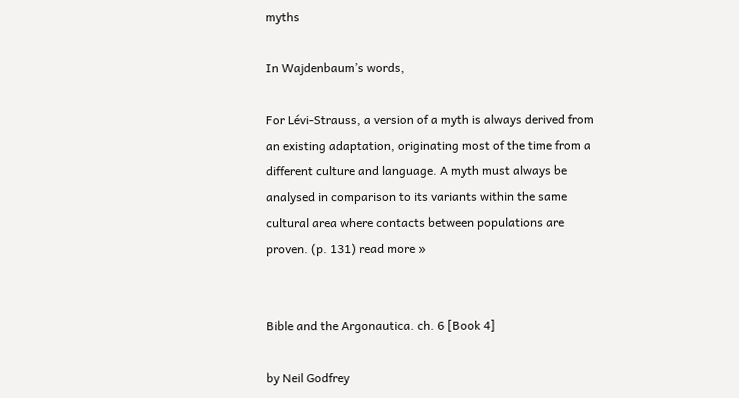myths

In Wajdenbaum’s words,

For Lévi-Strauss, a version of a myth is always derived from an existing adaptation, originating most of the time from a different culture and language. A myth must always be analysed in comparison to its variants within the same cultural area where contacts between populations are proven. (p. 131) read more »


Bible and the Argonautica. ch. 6 [Book 4]

by Neil Godfrey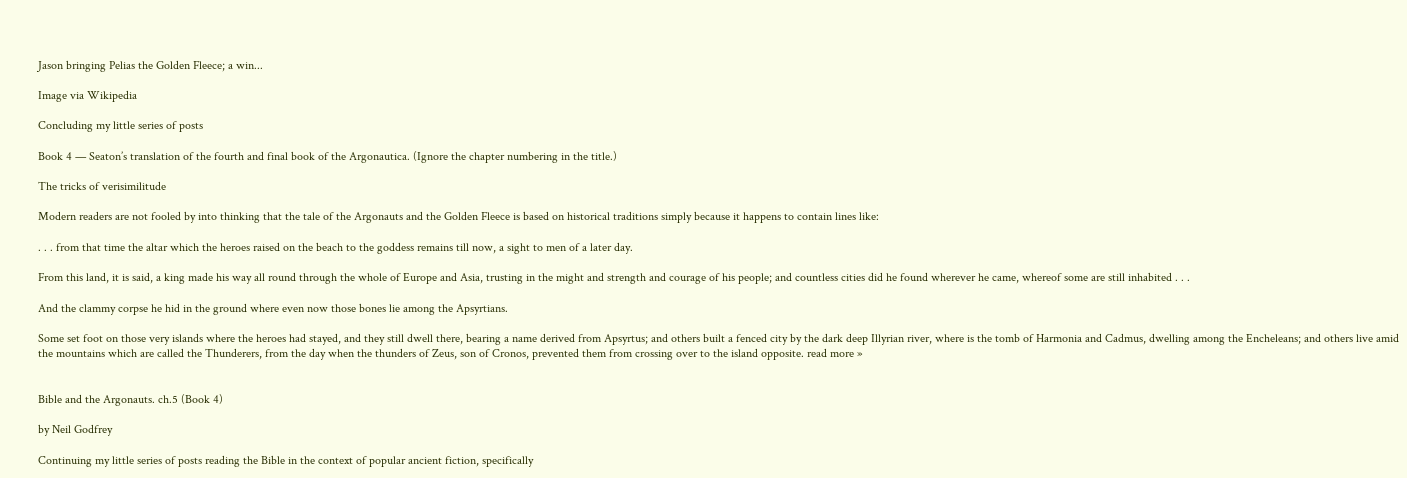Jason bringing Pelias the Golden Fleece; a win...

Image via Wikipedia

Concluding my little series of posts

Book 4 — Seaton’s translation of the fourth and final book of the Argonautica. (Ignore the chapter numbering in the title.)

The tricks of verisimilitude

Modern readers are not fooled by into thinking that the tale of the Argonauts and the Golden Fleece is based on historical traditions simply because it happens to contain lines like:

. . . from that time the altar which the heroes raised on the beach to the goddess remains till now, a sight to men of a later day.

From this land, it is said, a king made his way all round through the whole of Europe and Asia, trusting in the might and strength and courage of his people; and countless cities did he found wherever he came, whereof some are still inhabited . . .

And the clammy corpse he hid in the ground where even now those bones lie among the Apsyrtians.

Some set foot on those very islands where the heroes had stayed, and they still dwell there, bearing a name derived from Apsyrtus; and others built a fenced city by the dark deep Illyrian river, where is the tomb of Harmonia and Cadmus, dwelling among the Encheleans; and others live amid the mountains which are called the Thunderers, from the day when the thunders of Zeus, son of Cronos, prevented them from crossing over to the island opposite. read more »


Bible and the Argonauts. ch.5 (Book 4)

by Neil Godfrey

Continuing my little series of posts reading the Bible in the context of popular ancient fiction, specifically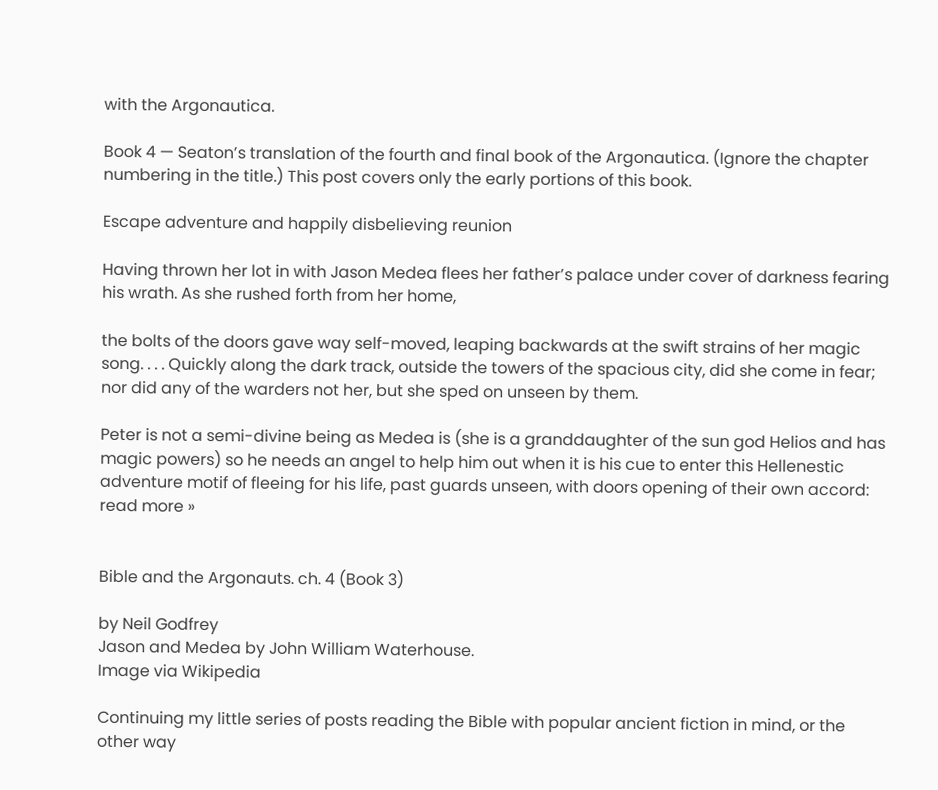with the Argonautica.

Book 4 — Seaton’s translation of the fourth and final book of the Argonautica. (Ignore the chapter numbering in the title.) This post covers only the early portions of this book.

Escape adventure and happily disbelieving reunion

Having thrown her lot in with Jason Medea flees her father’s palace under cover of darkness fearing his wrath. As she rushed forth from her home,

the bolts of the doors gave way self-moved, leaping backwards at the swift strains of her magic song. . . . Quickly along the dark track, outside the towers of the spacious city, did she come in fear; nor did any of the warders not her, but she sped on unseen by them.

Peter is not a semi-divine being as Medea is (she is a granddaughter of the sun god Helios and has magic powers) so he needs an angel to help him out when it is his cue to enter this Hellenestic adventure motif of fleeing for his life, past guards unseen, with doors opening of their own accord: read more »


Bible and the Argonauts. ch. 4 (Book 3)

by Neil Godfrey
Jason and Medea by John William Waterhouse.
Image via Wikipedia

Continuing my little series of posts reading the Bible with popular ancient fiction in mind, or the other way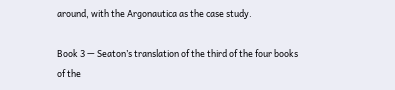around, with the Argonautica as the case study.

Book 3 — Seaton’s translation of the third of the four books of the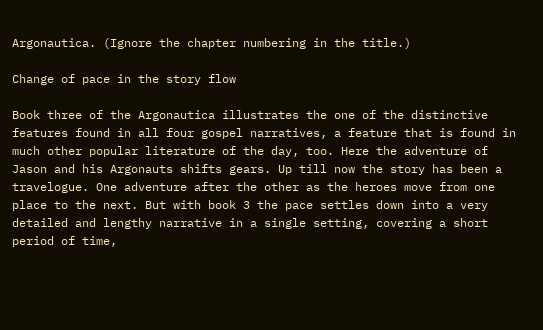Argonautica. (Ignore the chapter numbering in the title.)

Change of pace in the story flow

Book three of the Argonautica illustrates the one of the distinctive features found in all four gospel narratives, a feature that is found in much other popular literature of the day, too. Here the adventure of Jason and his Argonauts shifts gears. Up till now the story has been a travelogue. One adventure after the other as the heroes move from one place to the next. But with book 3 the pace settles down into a very detailed and lengthy narrative in a single setting, covering a short period of time,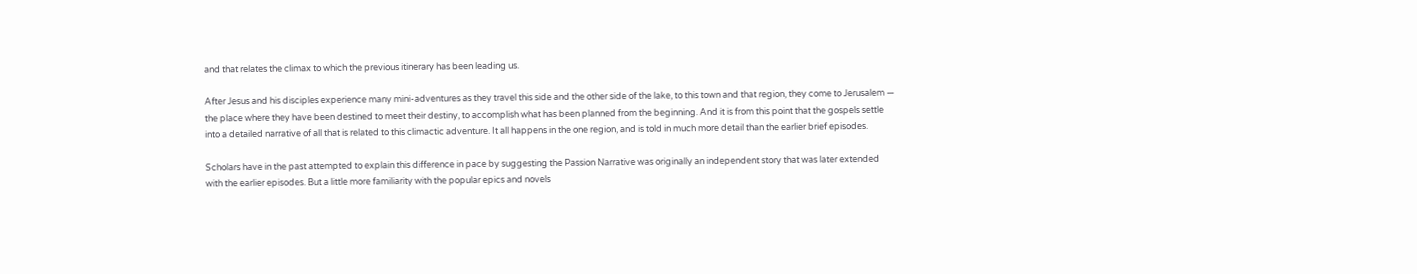and that relates the climax to which the previous itinerary has been leading us.

After Jesus and his disciples experience many mini-adventures as they travel this side and the other side of the lake, to this town and that region, they come to Jerusalem — the place where they have been destined to meet their destiny, to accomplish what has been planned from the beginning. And it is from this point that the gospels settle into a detailed narrative of all that is related to this climactic adventure. It all happens in the one region, and is told in much more detail than the earlier brief episodes.

Scholars have in the past attempted to explain this difference in pace by suggesting the Passion Narrative was originally an independent story that was later extended with the earlier episodes. But a little more familiarity with the popular epics and novels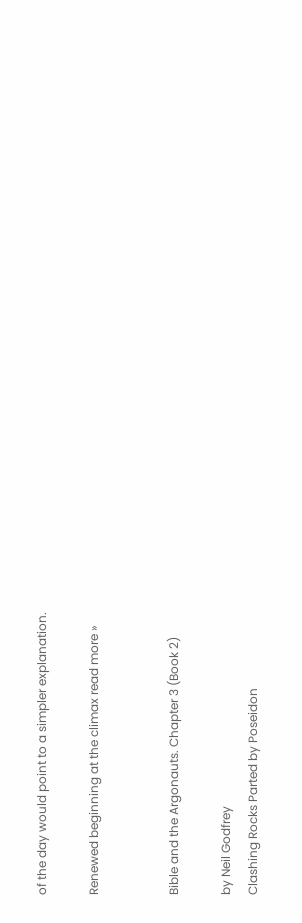of the day would point to a simpler explanation.

Renewed beginning at the climax read more »


Bible and the Argonauts. Chapter 3 (Book 2)

by Neil Godfrey
Clashing Rocks Parted by Poseidon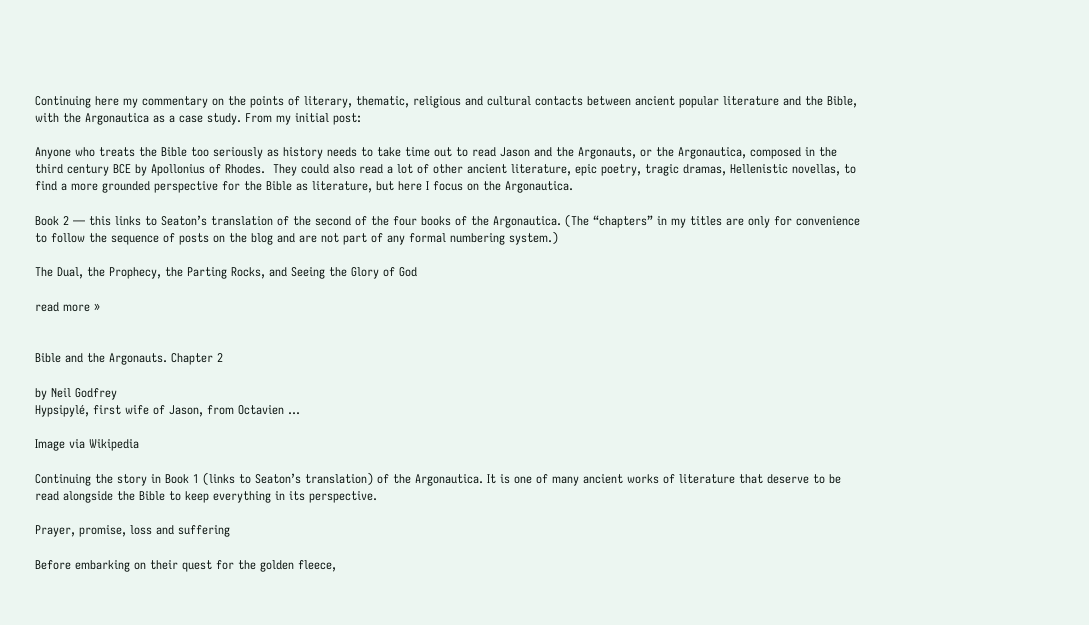Continuing here my commentary on the points of literary, thematic, religious and cultural contacts between ancient popular literature and the Bible, with the Argonautica as a case study. From my initial post:

Anyone who treats the Bible too seriously as history needs to take time out to read Jason and the Argonauts, or the Argonautica, composed in the third century BCE by Apollonius of Rhodes.  They could also read a lot of other ancient literature, epic poetry, tragic dramas, Hellenistic novellas, to find a more grounded perspective for the Bible as literature, but here I focus on the Argonautica.

Book 2 — this links to Seaton’s translation of the second of the four books of the Argonautica. (The “chapters” in my titles are only for convenience to follow the sequence of posts on the blog and are not part of any formal numbering system.)

The Dual, the Prophecy, the Parting Rocks, and Seeing the Glory of God

read more »


Bible and the Argonauts. Chapter 2

by Neil Godfrey
Hypsipylé, first wife of Jason, from Octavien ...

Image via Wikipedia

Continuing the story in Book 1 (links to Seaton’s translation) of the Argonautica. It is one of many ancient works of literature that deserve to be read alongside the Bible to keep everything in its perspective.

Prayer, promise, loss and suffering

Before embarking on their quest for the golden fleece,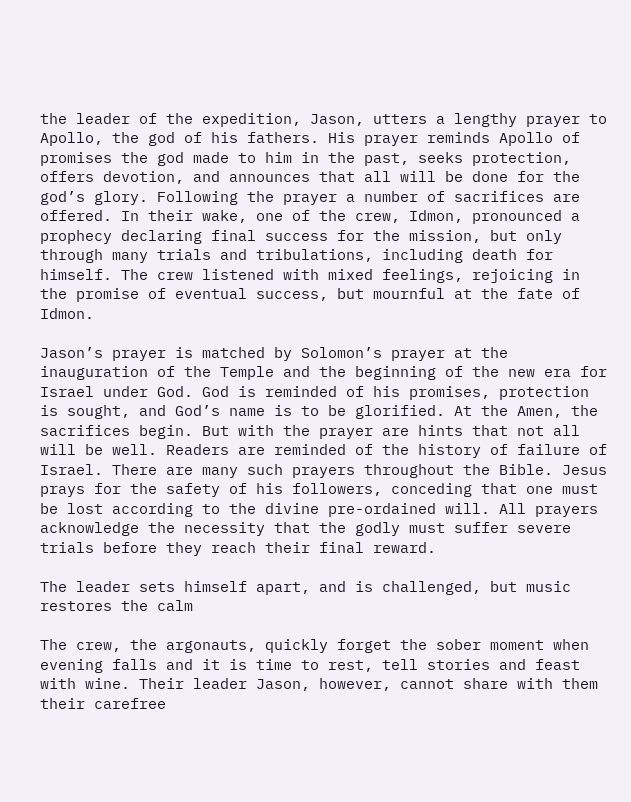the leader of the expedition, Jason, utters a lengthy prayer to Apollo, the god of his fathers. His prayer reminds Apollo of promises the god made to him in the past, seeks protection, offers devotion, and announces that all will be done for the god’s glory. Following the prayer a number of sacrifices are offered. In their wake, one of the crew, Idmon, pronounced a prophecy declaring final success for the mission, but only through many trials and tribulations, including death for himself. The crew listened with mixed feelings, rejoicing in the promise of eventual success, but mournful at the fate of Idmon.

Jason’s prayer is matched by Solomon’s prayer at the inauguration of the Temple and the beginning of the new era for Israel under God. God is reminded of his promises, protection is sought, and God’s name is to be glorified. At the Amen, the sacrifices begin. But with the prayer are hints that not all will be well. Readers are reminded of the history of failure of Israel. There are many such prayers throughout the Bible. Jesus prays for the safety of his followers, conceding that one must be lost according to the divine pre-ordained will. All prayers acknowledge the necessity that the godly must suffer severe trials before they reach their final reward.

The leader sets himself apart, and is challenged, but music restores the calm

The crew, the argonauts, quickly forget the sober moment when evening falls and it is time to rest, tell stories and feast with wine. Their leader Jason, however, cannot share with them their carefree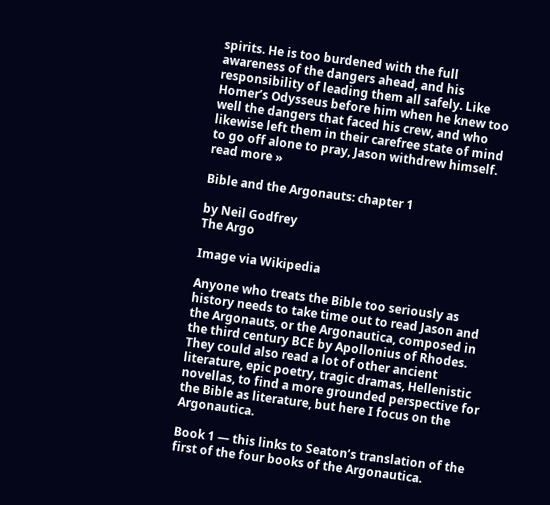spirits. He is too burdened with the full awareness of the dangers ahead, and his responsibility of leading them all safely. Like Homer’s Odysseus before him when he knew too well the dangers that faced his crew, and who likewise left them in their carefree state of mind to go off alone to pray, Jason withdrew himself. read more »

Bible and the Argonauts: chapter 1

by Neil Godfrey
The Argo

Image via Wikipedia

Anyone who treats the Bible too seriously as history needs to take time out to read Jason and the Argonauts, or the Argonautica, composed in the third century BCE by Apollonius of Rhodes.  They could also read a lot of other ancient literature, epic poetry, tragic dramas, Hellenistic novellas, to find a more grounded perspective for the Bible as literature, but here I focus on the Argonautica.

Book 1 — this links to Seaton’s translation of the first of the four books of the Argonautica.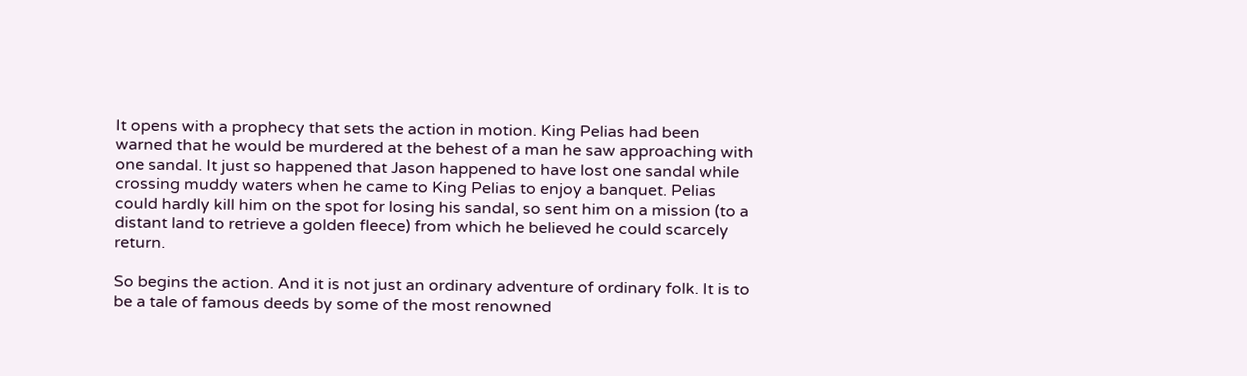It opens with a prophecy that sets the action in motion. King Pelias had been warned that he would be murdered at the behest of a man he saw approaching with one sandal. It just so happened that Jason happened to have lost one sandal while crossing muddy waters when he came to King Pelias to enjoy a banquet. Pelias could hardly kill him on the spot for losing his sandal, so sent him on a mission (to a distant land to retrieve a golden fleece) from which he believed he could scarcely return.

So begins the action. And it is not just an ordinary adventure of ordinary folk. It is to be a tale of famous deeds by some of the most renowned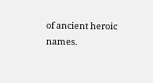of ancient heroic names.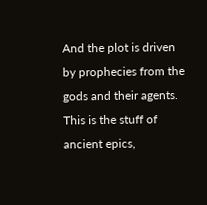And the plot is driven by prophecies from the gods and their agents. This is the stuff of ancient epics,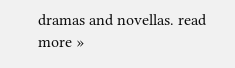dramas and novellas. read more »